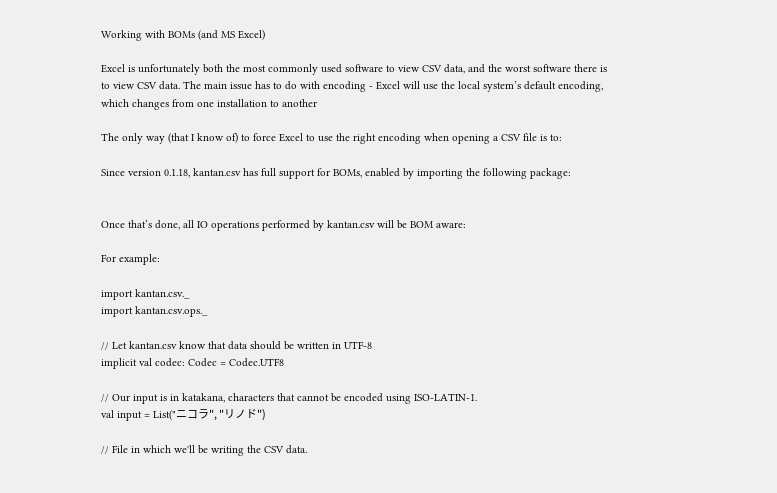Working with BOMs (and MS Excel)

Excel is unfortunately both the most commonly used software to view CSV data, and the worst software there is to view CSV data. The main issue has to do with encoding - Excel will use the local system’s default encoding, which changes from one installation to another

The only way (that I know of) to force Excel to use the right encoding when opening a CSV file is to:

Since version 0.1.18, kantan.csv has full support for BOMs, enabled by importing the following package:


Once that’s done, all IO operations performed by kantan.csv will be BOM aware:

For example:

import kantan.csv._
import kantan.csv.ops._

// Let kantan.csv know that data should be written in UTF-8
implicit val codec: Codec = Codec.UTF8

// Our input is in katakana, characters that cannot be encoded using ISO-LATIN-1.
val input = List("ニコラ", "リノド")

// File in which we'll be writing the CSV data.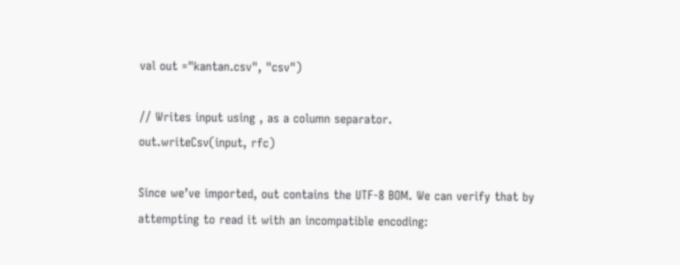val out ="kantan.csv", "csv")

// Writes input using , as a column separator.
out.writeCsv(input, rfc)

Since we’ve imported, out contains the UTF-8 BOM. We can verify that by attempting to read it with an incompatible encoding: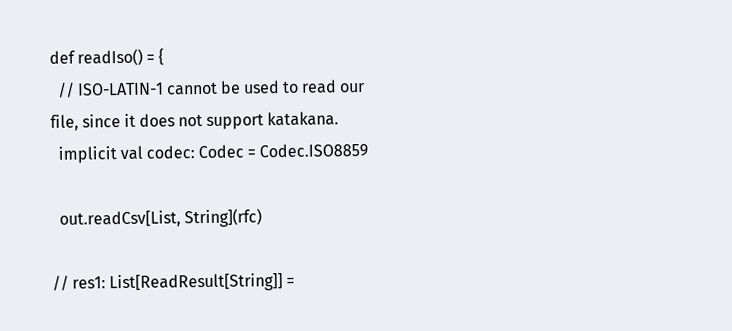def readIso() = {
  // ISO-LATIN-1 cannot be used to read our file, since it does not support katakana.
  implicit val codec: Codec = Codec.ISO8859

  out.readCsv[List, String](rfc)

// res1: List[ReadResult[String]] =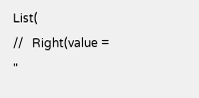List(
//   Right(value = "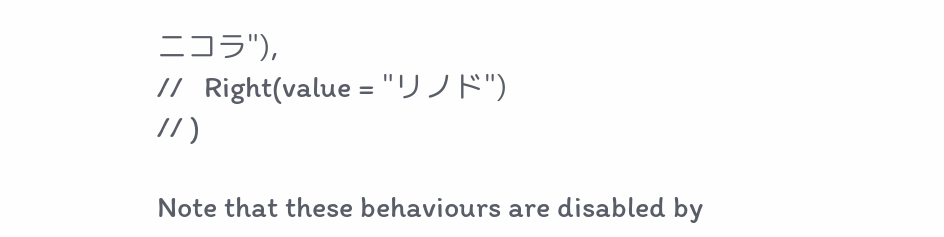ニコラ"),
//   Right(value = "リノド")
// )

Note that these behaviours are disabled by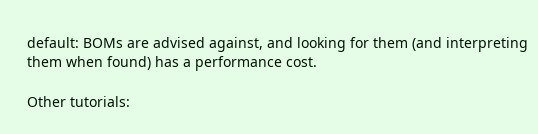default: BOMs are advised against, and looking for them (and interpreting them when found) has a performance cost.

Other tutorials: